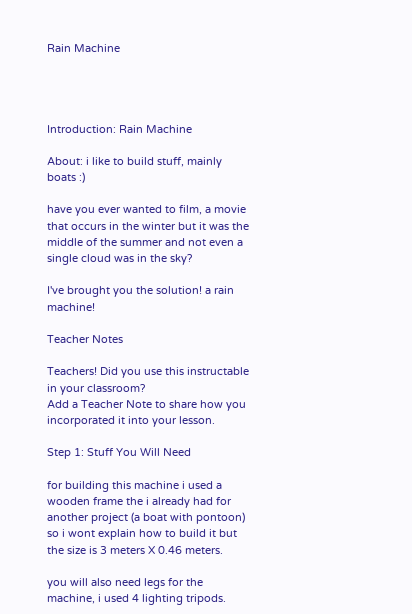Rain Machine




Introduction: Rain Machine

About: i like to build stuff, mainly boats :)

have you ever wanted to film, a movie that occurs in the winter but it was the middle of the summer and not even a single cloud was in the sky?

I've brought you the solution! a rain machine!

Teacher Notes

Teachers! Did you use this instructable in your classroom?
Add a Teacher Note to share how you incorporated it into your lesson.

Step 1: Stuff You Will Need

for building this machine i used a wooden frame the i already had for another project (a boat with pontoon) so i wont explain how to build it but the size is 3 meters X 0.46 meters.

you will also need legs for the machine, i used 4 lighting tripods.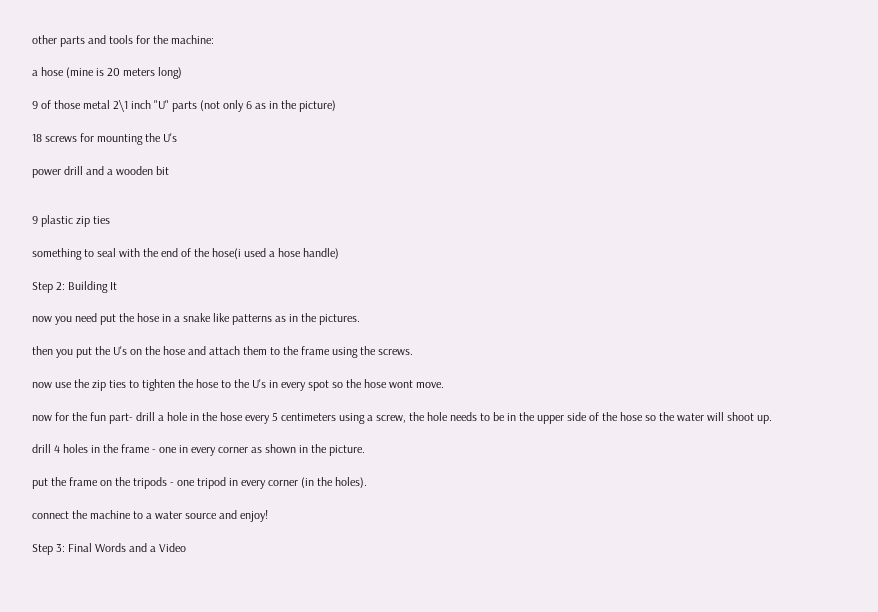other parts and tools for the machine:

a hose (mine is 20 meters long)

9 of those metal 2\1 inch "U" parts (not only 6 as in the picture)

18 screws for mounting the U's

power drill and a wooden bit


9 plastic zip ties

something to seal with the end of the hose(i used a hose handle)

Step 2: Building It

now you need put the hose in a snake like patterns as in the pictures.

then you put the U's on the hose and attach them to the frame using the screws.

now use the zip ties to tighten the hose to the U's in every spot so the hose wont move.

now for the fun part- drill a hole in the hose every 5 centimeters using a screw, the hole needs to be in the upper side of the hose so the water will shoot up.

drill 4 holes in the frame - one in every corner as shown in the picture.

put the frame on the tripods - one tripod in every corner (in the holes).

connect the machine to a water source and enjoy!

Step 3: Final Words and a Video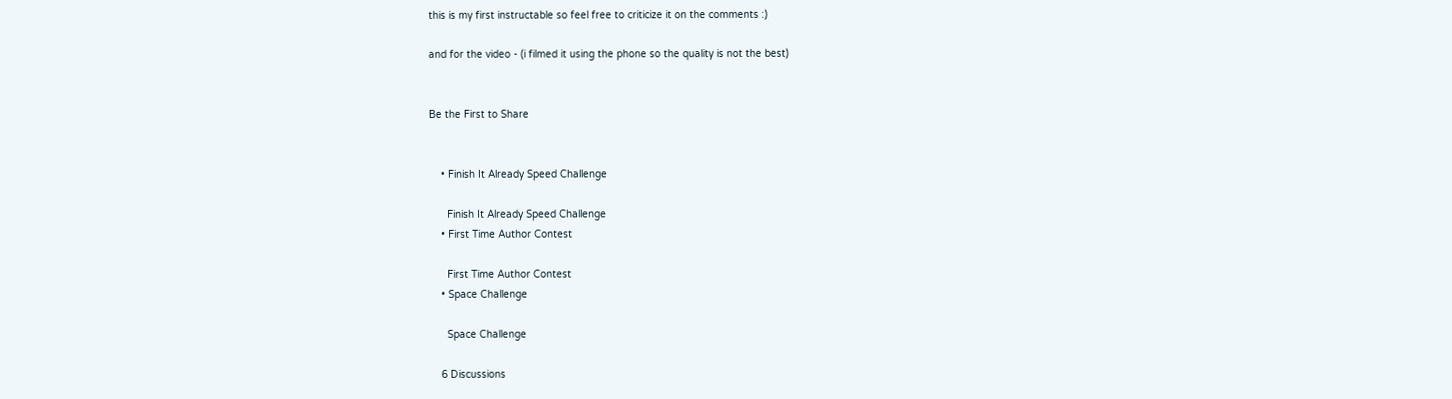this is my first instructable so feel free to criticize it on the comments :)

and for the video - (i filmed it using the phone so the quality is not the best)


Be the First to Share


    • Finish It Already Speed Challenge

      Finish It Already Speed Challenge
    • First Time Author Contest

      First Time Author Contest
    • Space Challenge

      Space Challenge

    6 Discussions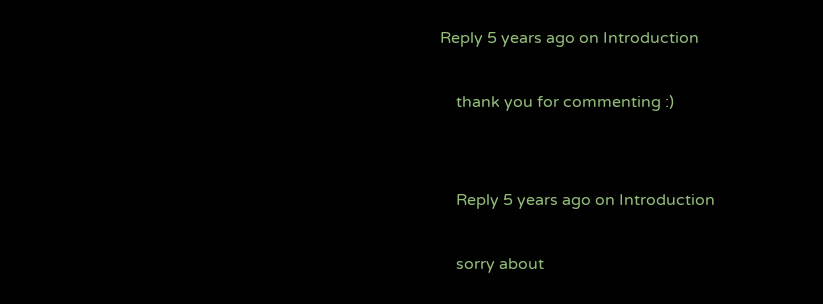Reply 5 years ago on Introduction

    thank you for commenting :)


    Reply 5 years ago on Introduction

    sorry about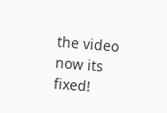the video now its fixed!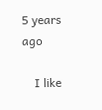5 years ago

    I like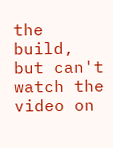the build, but can't watch the video on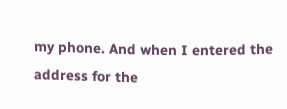my phone. And when I entered the address for the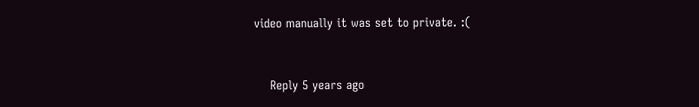video manually it was set to private. :(


    Reply 5 years ago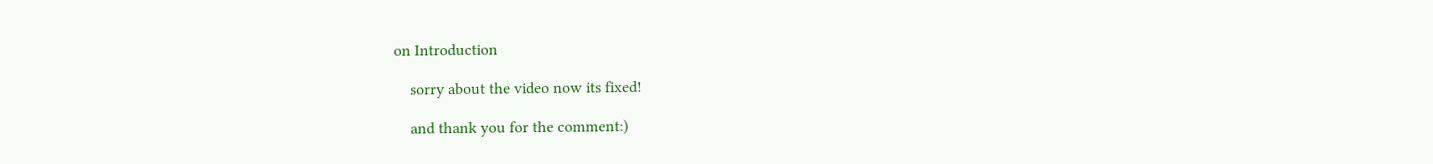on Introduction

    sorry about the video now its fixed!

    and thank you for the comment:)